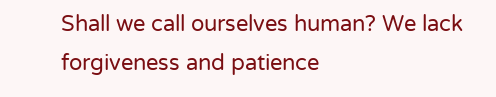Shall we call ourselves human? We lack forgiveness and patience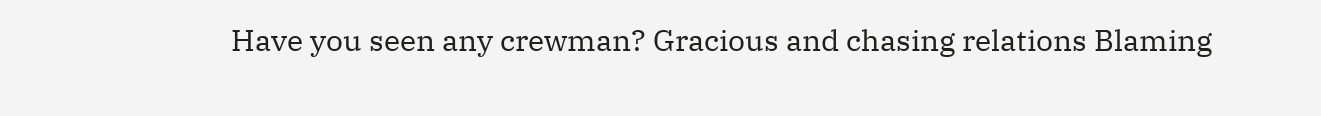Have you seen any crewman? Gracious and chasing relations Blaming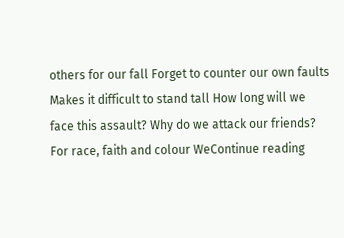others for our fall Forget to counter our own faults Makes it difficult to stand tall How long will we face this assault? Why do we attack our friends? For race, faith and colour WeContinue reading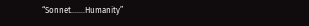“Sonnet…….Humanity”